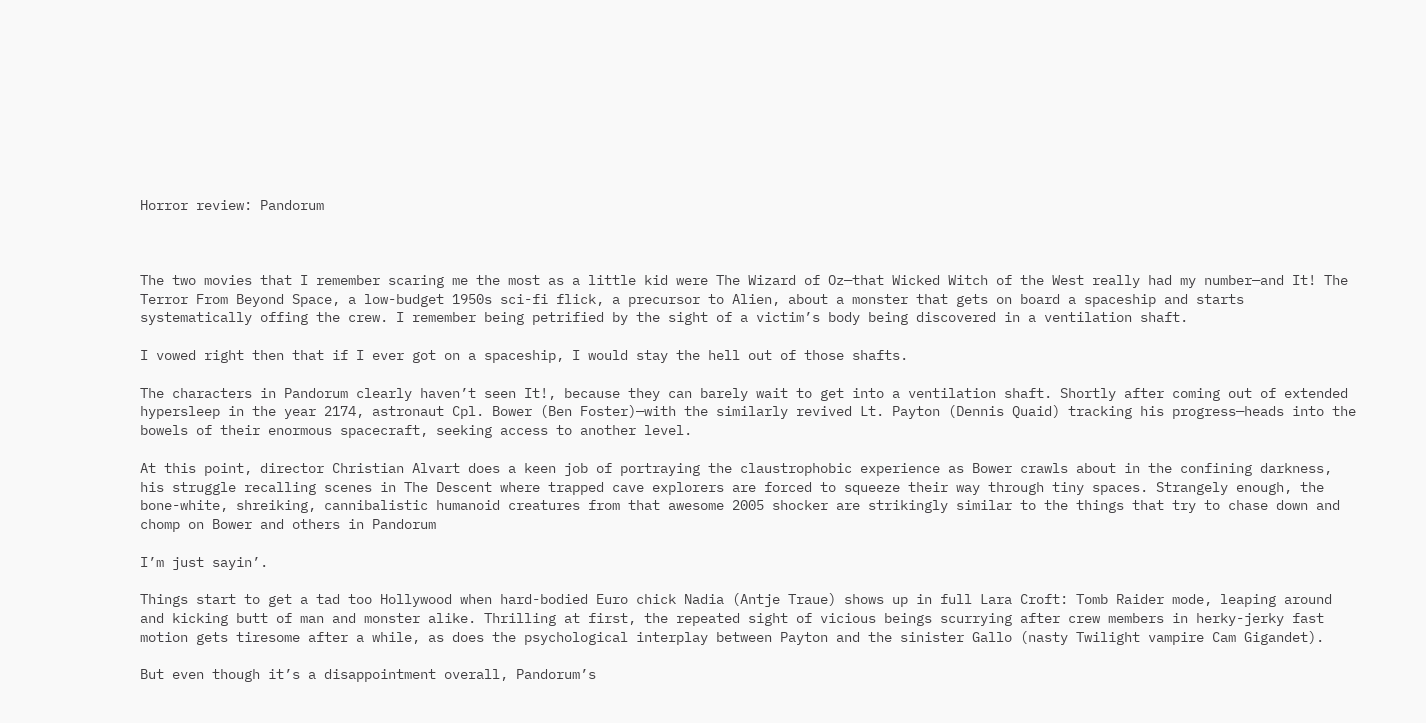Horror review: Pandorum



The two movies that I remember scaring me the most as a little kid were The Wizard of Oz—that Wicked Witch of the West really had my number—and It! The Terror From Beyond Space, a low-budget 1950s sci-fi flick, a precursor to Alien, about a monster that gets on board a spaceship and starts systematically offing the crew. I remember being petrified by the sight of a victim’s body being discovered in a ventilation shaft.

I vowed right then that if I ever got on a spaceship, I would stay the hell out of those shafts.

The characters in Pandorum clearly haven’t seen It!, because they can barely wait to get into a ventilation shaft. Shortly after coming out of extended hypersleep in the year 2174, astronaut Cpl. Bower (Ben Foster)—with the similarly revived Lt. Payton (Dennis Quaid) tracking his progress—heads into the bowels of their enormous spacecraft, seeking access to another level.

At this point, director Christian Alvart does a keen job of portraying the claustrophobic experience as Bower crawls about in the confining darkness, his struggle recalling scenes in The Descent where trapped cave explorers are forced to squeeze their way through tiny spaces. Strangely enough, the bone-white, shreiking, cannibalistic humanoid creatures from that awesome 2005 shocker are strikingly similar to the things that try to chase down and chomp on Bower and others in Pandorum

I’m just sayin’.

Things start to get a tad too Hollywood when hard-bodied Euro chick Nadia (Antje Traue) shows up in full Lara Croft: Tomb Raider mode, leaping around and kicking butt of man and monster alike. Thrilling at first, the repeated sight of vicious beings scurrying after crew members in herky-jerky fast motion gets tiresome after a while, as does the psychological interplay between Payton and the sinister Gallo (nasty Twilight vampire Cam Gigandet).

But even though it’s a disappointment overall, Pandorum’s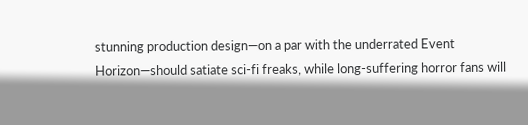stunning production design—on a par with the underrated Event Horizon—should satiate sci-fi freaks, while long-suffering horror fans will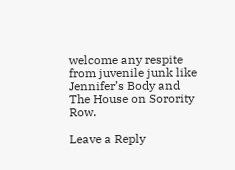welcome any respite from juvenile junk like Jennifer’s Body and The House on Sorority Row.

Leave a Reply